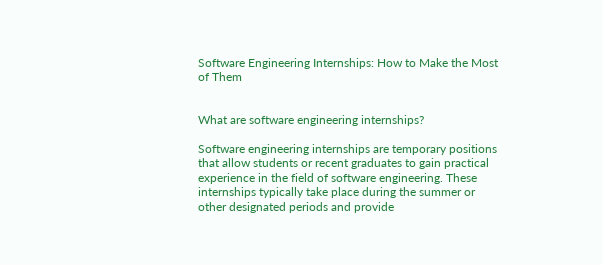Software Engineering Internships: How to Make the Most of Them


What are software engineering internships?

Software engineering internships are temporary positions that allow students or recent graduates to gain practical experience in the field of software engineering. These internships typically take place during the summer or other designated periods and provide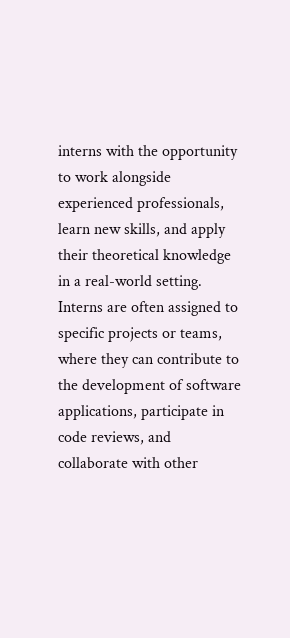interns with the opportunity to work alongside experienced professionals, learn new skills, and apply their theoretical knowledge in a real-world setting. Interns are often assigned to specific projects or teams, where they can contribute to the development of software applications, participate in code reviews, and collaborate with other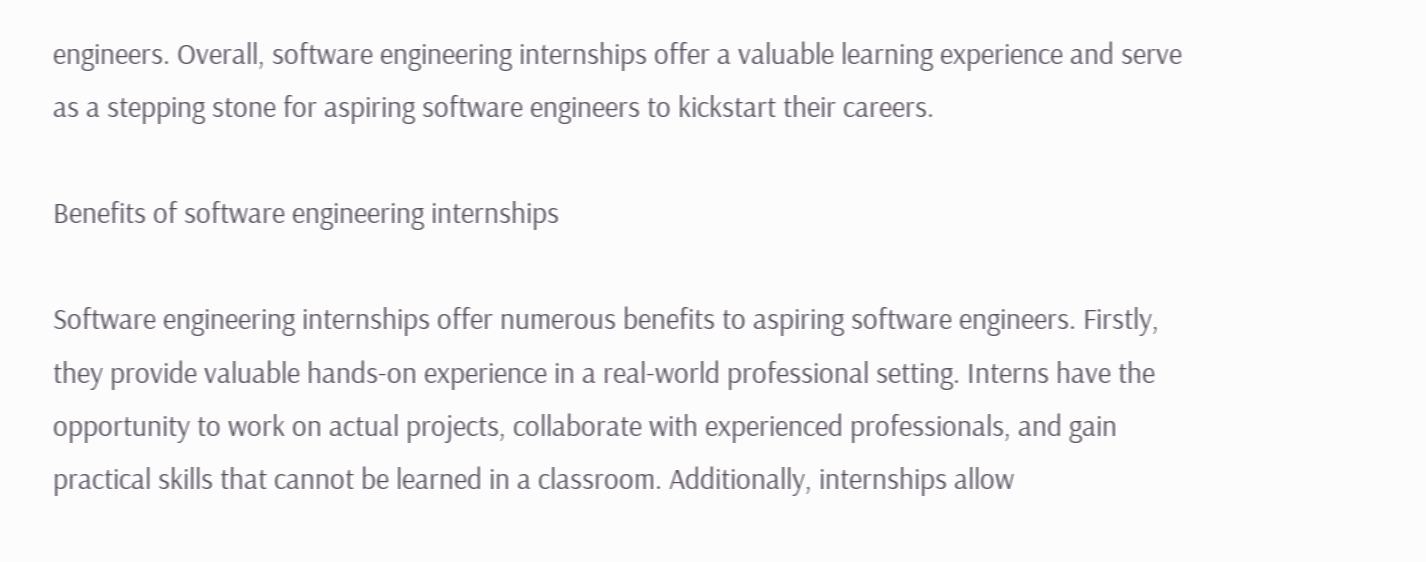engineers. Overall, software engineering internships offer a valuable learning experience and serve as a stepping stone for aspiring software engineers to kickstart their careers.

Benefits of software engineering internships

Software engineering internships offer numerous benefits to aspiring software engineers. Firstly, they provide valuable hands-on experience in a real-world professional setting. Interns have the opportunity to work on actual projects, collaborate with experienced professionals, and gain practical skills that cannot be learned in a classroom. Additionally, internships allow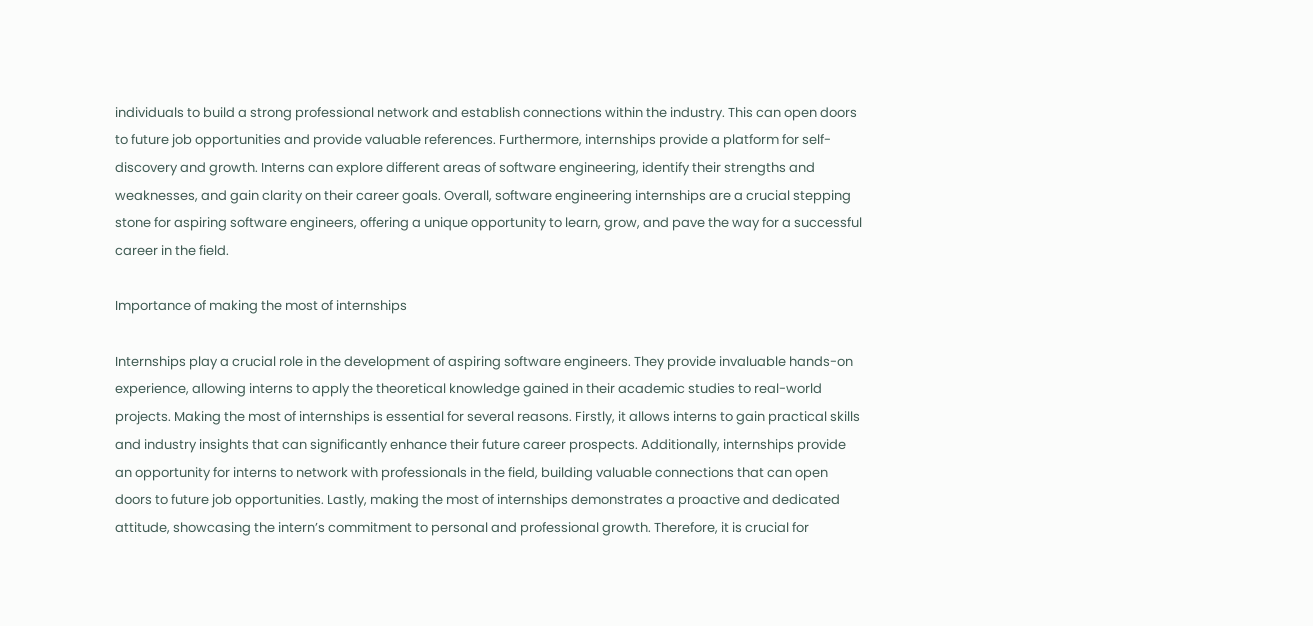individuals to build a strong professional network and establish connections within the industry. This can open doors to future job opportunities and provide valuable references. Furthermore, internships provide a platform for self-discovery and growth. Interns can explore different areas of software engineering, identify their strengths and weaknesses, and gain clarity on their career goals. Overall, software engineering internships are a crucial stepping stone for aspiring software engineers, offering a unique opportunity to learn, grow, and pave the way for a successful career in the field.

Importance of making the most of internships

Internships play a crucial role in the development of aspiring software engineers. They provide invaluable hands-on experience, allowing interns to apply the theoretical knowledge gained in their academic studies to real-world projects. Making the most of internships is essential for several reasons. Firstly, it allows interns to gain practical skills and industry insights that can significantly enhance their future career prospects. Additionally, internships provide an opportunity for interns to network with professionals in the field, building valuable connections that can open doors to future job opportunities. Lastly, making the most of internships demonstrates a proactive and dedicated attitude, showcasing the intern’s commitment to personal and professional growth. Therefore, it is crucial for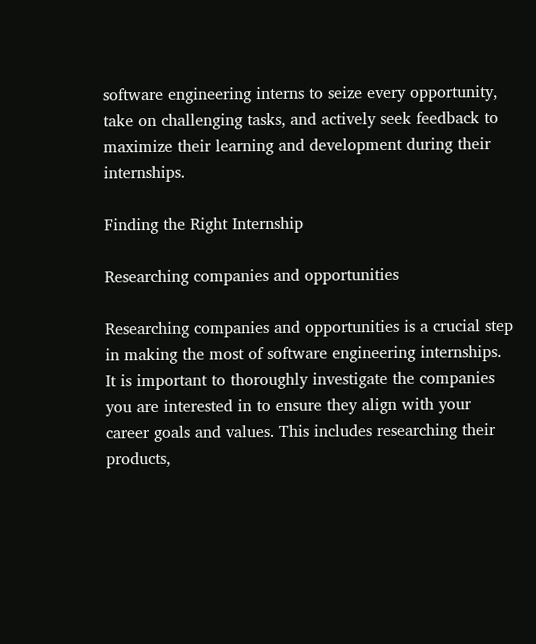software engineering interns to seize every opportunity, take on challenging tasks, and actively seek feedback to maximize their learning and development during their internships.

Finding the Right Internship

Researching companies and opportunities

Researching companies and opportunities is a crucial step in making the most of software engineering internships. It is important to thoroughly investigate the companies you are interested in to ensure they align with your career goals and values. This includes researching their products,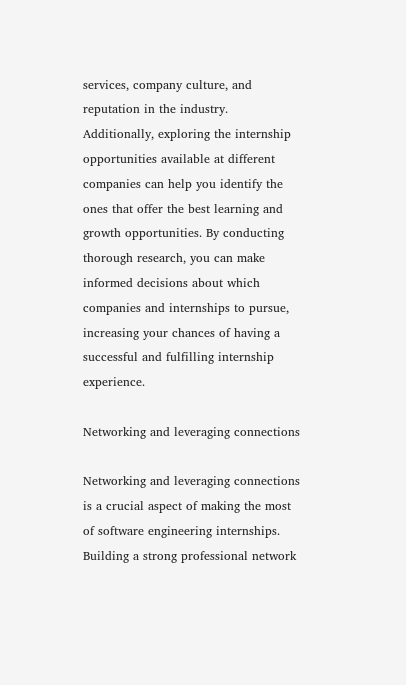services, company culture, and reputation in the industry. Additionally, exploring the internship opportunities available at different companies can help you identify the ones that offer the best learning and growth opportunities. By conducting thorough research, you can make informed decisions about which companies and internships to pursue, increasing your chances of having a successful and fulfilling internship experience.

Networking and leveraging connections

Networking and leveraging connections is a crucial aspect of making the most of software engineering internships. Building a strong professional network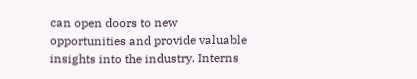can open doors to new opportunities and provide valuable insights into the industry. Interns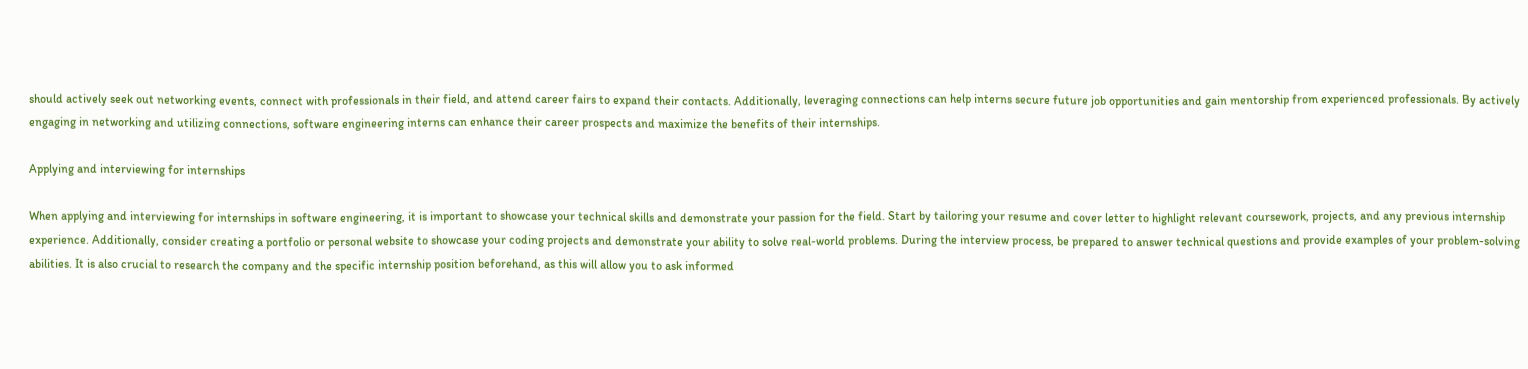should actively seek out networking events, connect with professionals in their field, and attend career fairs to expand their contacts. Additionally, leveraging connections can help interns secure future job opportunities and gain mentorship from experienced professionals. By actively engaging in networking and utilizing connections, software engineering interns can enhance their career prospects and maximize the benefits of their internships.

Applying and interviewing for internships

When applying and interviewing for internships in software engineering, it is important to showcase your technical skills and demonstrate your passion for the field. Start by tailoring your resume and cover letter to highlight relevant coursework, projects, and any previous internship experience. Additionally, consider creating a portfolio or personal website to showcase your coding projects and demonstrate your ability to solve real-world problems. During the interview process, be prepared to answer technical questions and provide examples of your problem-solving abilities. It is also crucial to research the company and the specific internship position beforehand, as this will allow you to ask informed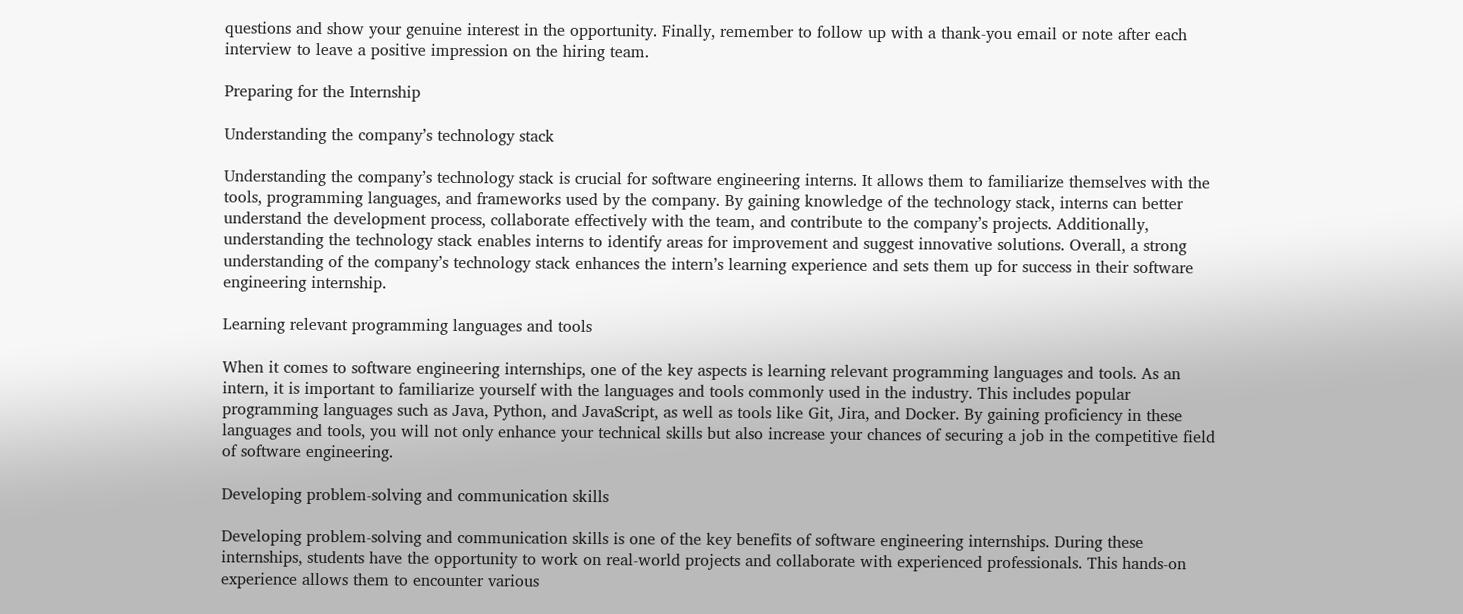questions and show your genuine interest in the opportunity. Finally, remember to follow up with a thank-you email or note after each interview to leave a positive impression on the hiring team.

Preparing for the Internship

Understanding the company’s technology stack

Understanding the company’s technology stack is crucial for software engineering interns. It allows them to familiarize themselves with the tools, programming languages, and frameworks used by the company. By gaining knowledge of the technology stack, interns can better understand the development process, collaborate effectively with the team, and contribute to the company’s projects. Additionally, understanding the technology stack enables interns to identify areas for improvement and suggest innovative solutions. Overall, a strong understanding of the company’s technology stack enhances the intern’s learning experience and sets them up for success in their software engineering internship.

Learning relevant programming languages and tools

When it comes to software engineering internships, one of the key aspects is learning relevant programming languages and tools. As an intern, it is important to familiarize yourself with the languages and tools commonly used in the industry. This includes popular programming languages such as Java, Python, and JavaScript, as well as tools like Git, Jira, and Docker. By gaining proficiency in these languages and tools, you will not only enhance your technical skills but also increase your chances of securing a job in the competitive field of software engineering.

Developing problem-solving and communication skills

Developing problem-solving and communication skills is one of the key benefits of software engineering internships. During these internships, students have the opportunity to work on real-world projects and collaborate with experienced professionals. This hands-on experience allows them to encounter various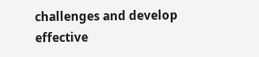challenges and develop effective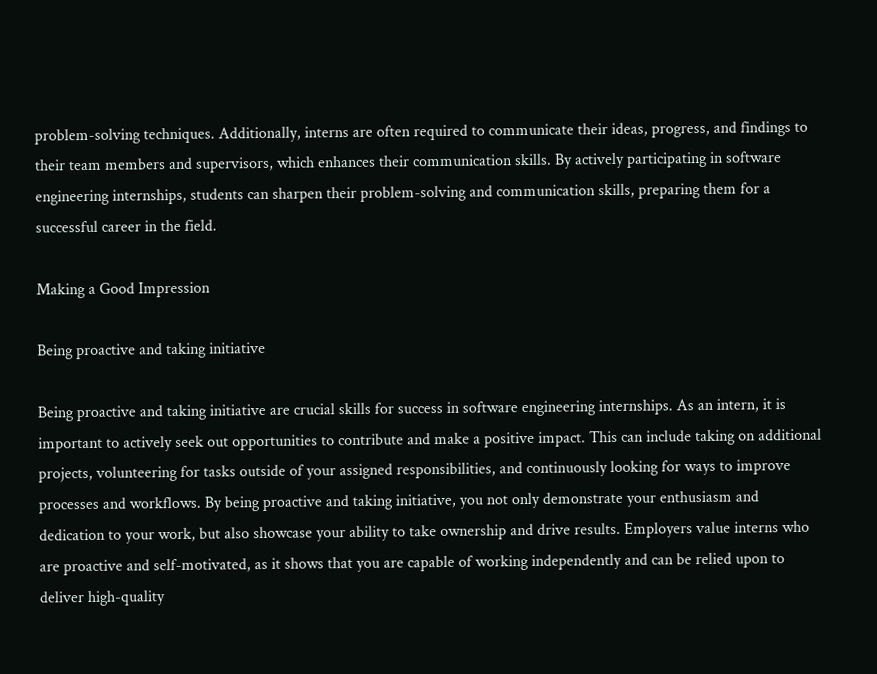problem-solving techniques. Additionally, interns are often required to communicate their ideas, progress, and findings to their team members and supervisors, which enhances their communication skills. By actively participating in software engineering internships, students can sharpen their problem-solving and communication skills, preparing them for a successful career in the field.

Making a Good Impression

Being proactive and taking initiative

Being proactive and taking initiative are crucial skills for success in software engineering internships. As an intern, it is important to actively seek out opportunities to contribute and make a positive impact. This can include taking on additional projects, volunteering for tasks outside of your assigned responsibilities, and continuously looking for ways to improve processes and workflows. By being proactive and taking initiative, you not only demonstrate your enthusiasm and dedication to your work, but also showcase your ability to take ownership and drive results. Employers value interns who are proactive and self-motivated, as it shows that you are capable of working independently and can be relied upon to deliver high-quality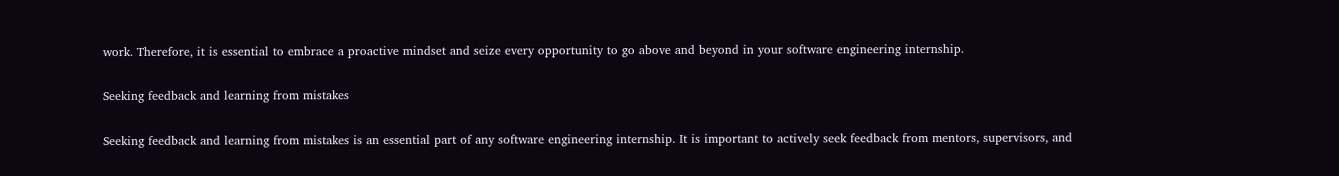work. Therefore, it is essential to embrace a proactive mindset and seize every opportunity to go above and beyond in your software engineering internship.

Seeking feedback and learning from mistakes

Seeking feedback and learning from mistakes is an essential part of any software engineering internship. It is important to actively seek feedback from mentors, supervisors, and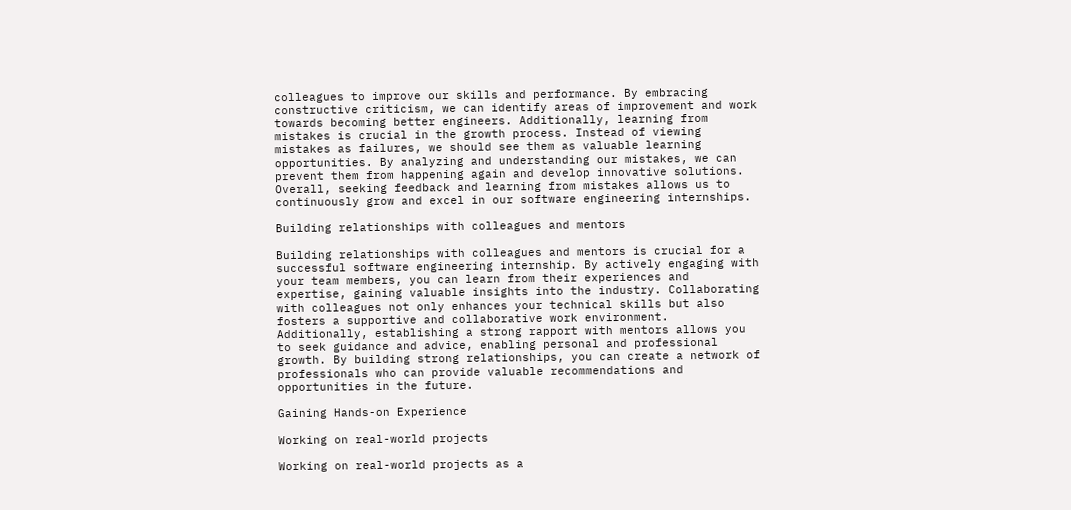colleagues to improve our skills and performance. By embracing constructive criticism, we can identify areas of improvement and work towards becoming better engineers. Additionally, learning from mistakes is crucial in the growth process. Instead of viewing mistakes as failures, we should see them as valuable learning opportunities. By analyzing and understanding our mistakes, we can prevent them from happening again and develop innovative solutions. Overall, seeking feedback and learning from mistakes allows us to continuously grow and excel in our software engineering internships.

Building relationships with colleagues and mentors

Building relationships with colleagues and mentors is crucial for a successful software engineering internship. By actively engaging with your team members, you can learn from their experiences and expertise, gaining valuable insights into the industry. Collaborating with colleagues not only enhances your technical skills but also fosters a supportive and collaborative work environment. Additionally, establishing a strong rapport with mentors allows you to seek guidance and advice, enabling personal and professional growth. By building strong relationships, you can create a network of professionals who can provide valuable recommendations and opportunities in the future.

Gaining Hands-on Experience

Working on real-world projects

Working on real-world projects as a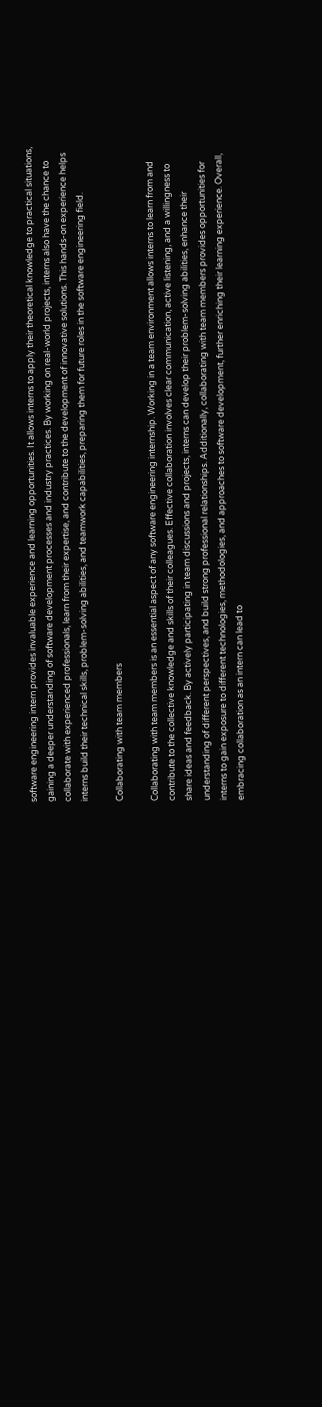software engineering intern provides invaluable experience and learning opportunities. It allows interns to apply their theoretical knowledge to practical situations, gaining a deeper understanding of software development processes and industry practices. By working on real-world projects, interns also have the chance to collaborate with experienced professionals, learn from their expertise, and contribute to the development of innovative solutions. This hands-on experience helps interns build their technical skills, problem-solving abilities, and teamwork capabilities, preparing them for future roles in the software engineering field.

Collaborating with team members

Collaborating with team members is an essential aspect of any software engineering internship. Working in a team environment allows interns to learn from and contribute to the collective knowledge and skills of their colleagues. Effective collaboration involves clear communication, active listening, and a willingness to share ideas and feedback. By actively participating in team discussions and projects, interns can develop their problem-solving abilities, enhance their understanding of different perspectives, and build strong professional relationships. Additionally, collaborating with team members provides opportunities for interns to gain exposure to different technologies, methodologies, and approaches to software development, further enriching their learning experience. Overall, embracing collaboration as an intern can lead to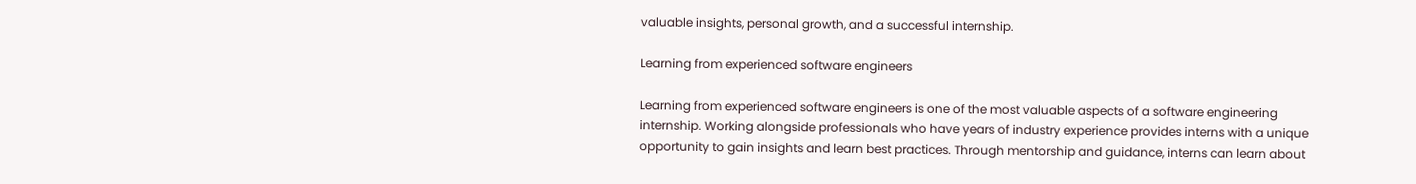valuable insights, personal growth, and a successful internship.

Learning from experienced software engineers

Learning from experienced software engineers is one of the most valuable aspects of a software engineering internship. Working alongside professionals who have years of industry experience provides interns with a unique opportunity to gain insights and learn best practices. Through mentorship and guidance, interns can learn about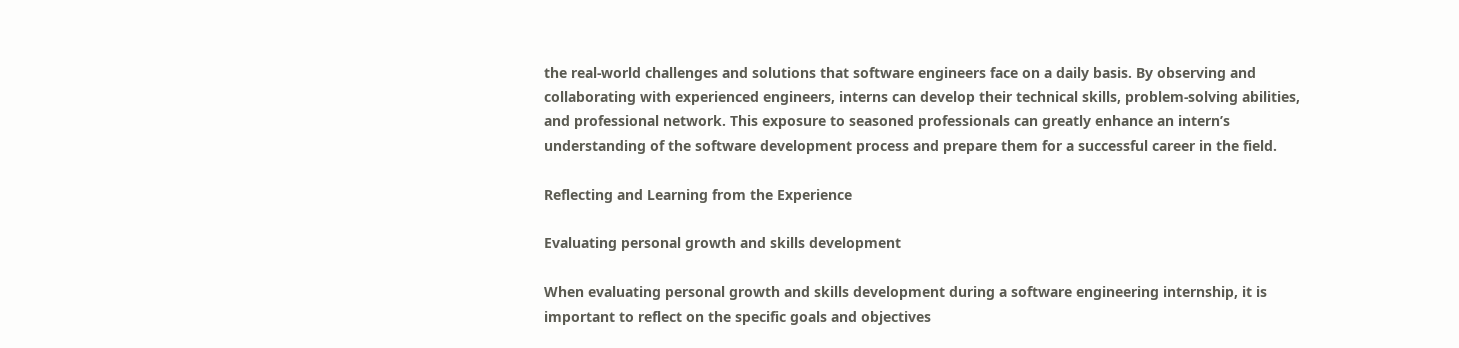the real-world challenges and solutions that software engineers face on a daily basis. By observing and collaborating with experienced engineers, interns can develop their technical skills, problem-solving abilities, and professional network. This exposure to seasoned professionals can greatly enhance an intern’s understanding of the software development process and prepare them for a successful career in the field.

Reflecting and Learning from the Experience

Evaluating personal growth and skills development

When evaluating personal growth and skills development during a software engineering internship, it is important to reflect on the specific goals and objectives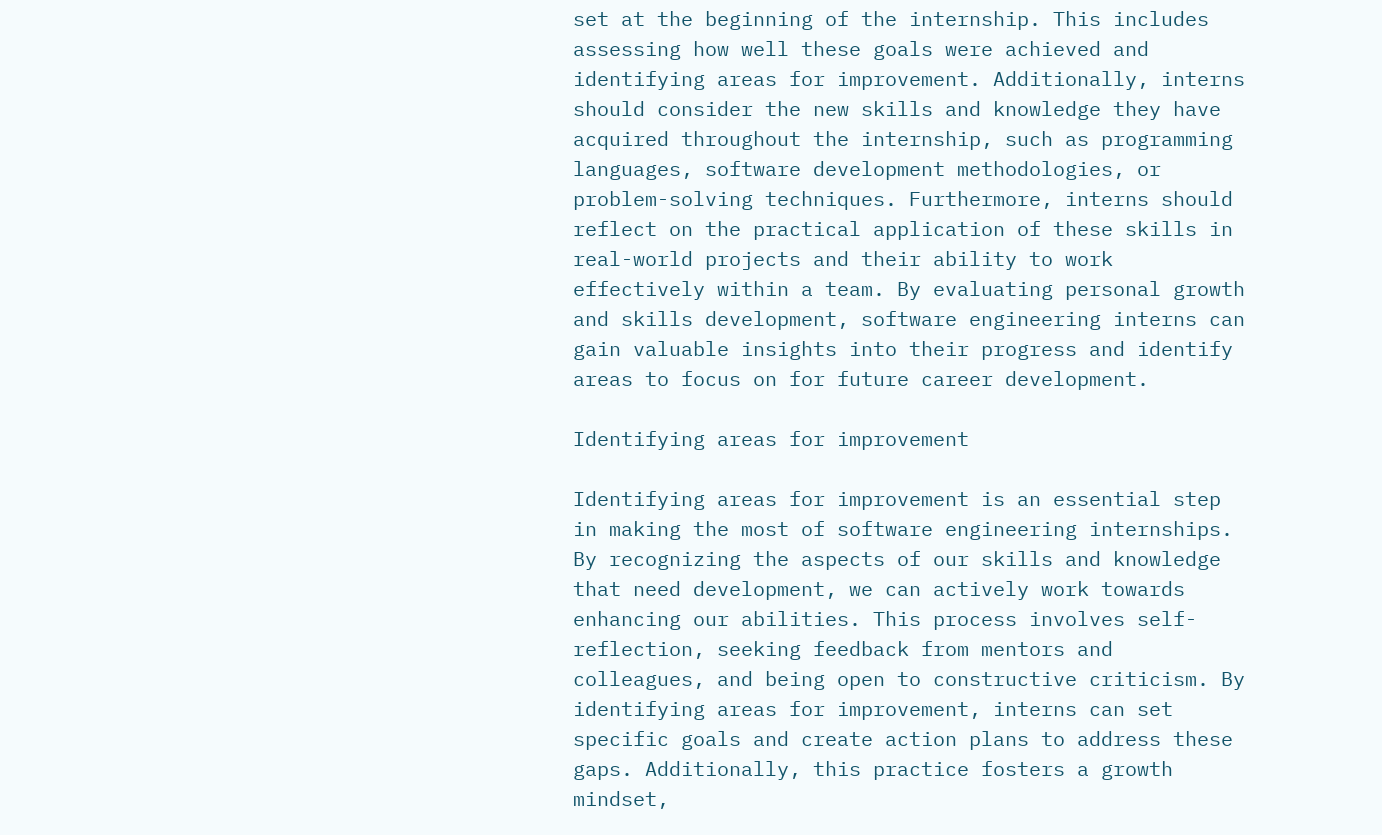set at the beginning of the internship. This includes assessing how well these goals were achieved and identifying areas for improvement. Additionally, interns should consider the new skills and knowledge they have acquired throughout the internship, such as programming languages, software development methodologies, or problem-solving techniques. Furthermore, interns should reflect on the practical application of these skills in real-world projects and their ability to work effectively within a team. By evaluating personal growth and skills development, software engineering interns can gain valuable insights into their progress and identify areas to focus on for future career development.

Identifying areas for improvement

Identifying areas for improvement is an essential step in making the most of software engineering internships. By recognizing the aspects of our skills and knowledge that need development, we can actively work towards enhancing our abilities. This process involves self-reflection, seeking feedback from mentors and colleagues, and being open to constructive criticism. By identifying areas for improvement, interns can set specific goals and create action plans to address these gaps. Additionally, this practice fosters a growth mindset,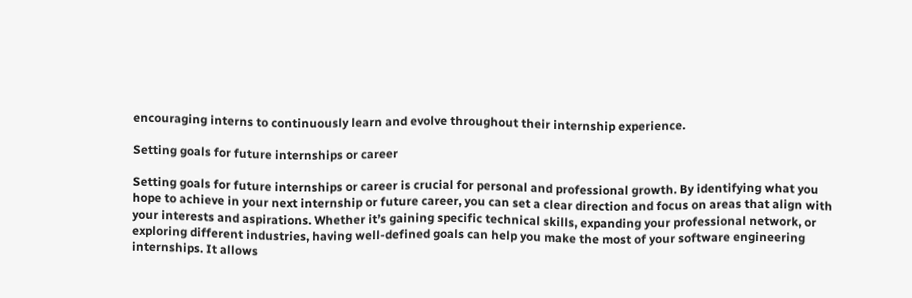encouraging interns to continuously learn and evolve throughout their internship experience.

Setting goals for future internships or career

Setting goals for future internships or career is crucial for personal and professional growth. By identifying what you hope to achieve in your next internship or future career, you can set a clear direction and focus on areas that align with your interests and aspirations. Whether it’s gaining specific technical skills, expanding your professional network, or exploring different industries, having well-defined goals can help you make the most of your software engineering internships. It allows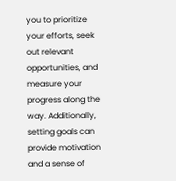you to prioritize your efforts, seek out relevant opportunities, and measure your progress along the way. Additionally, setting goals can provide motivation and a sense of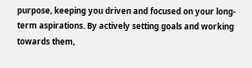purpose, keeping you driven and focused on your long-term aspirations. By actively setting goals and working towards them,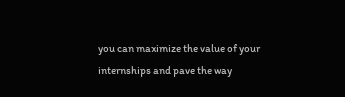you can maximize the value of your internships and pave the way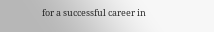for a successful career in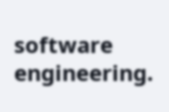software engineering.